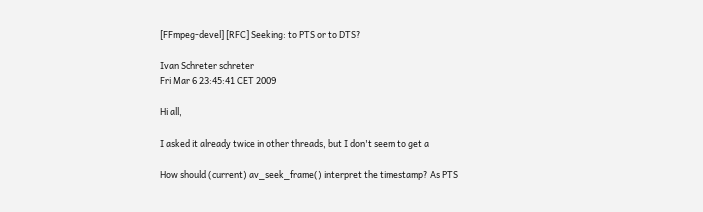[FFmpeg-devel] [RFC] Seeking: to PTS or to DTS?

Ivan Schreter schreter
Fri Mar 6 23:45:41 CET 2009

Hi all,

I asked it already twice in other threads, but I don't seem to get a

How should (current) av_seek_frame() interpret the timestamp? As PTS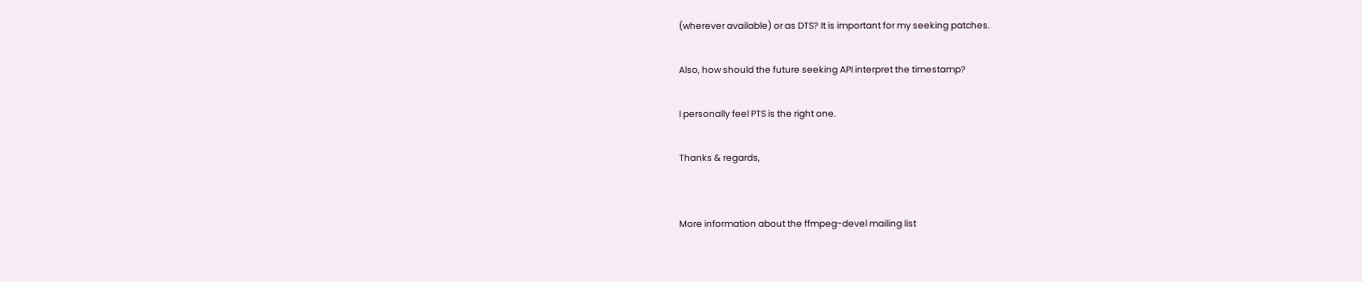(wherever available) or as DTS? It is important for my seeking patches.

Also, how should the future seeking API interpret the timestamp?

I personally feel PTS is the right one.

Thanks & regards,


More information about the ffmpeg-devel mailing list